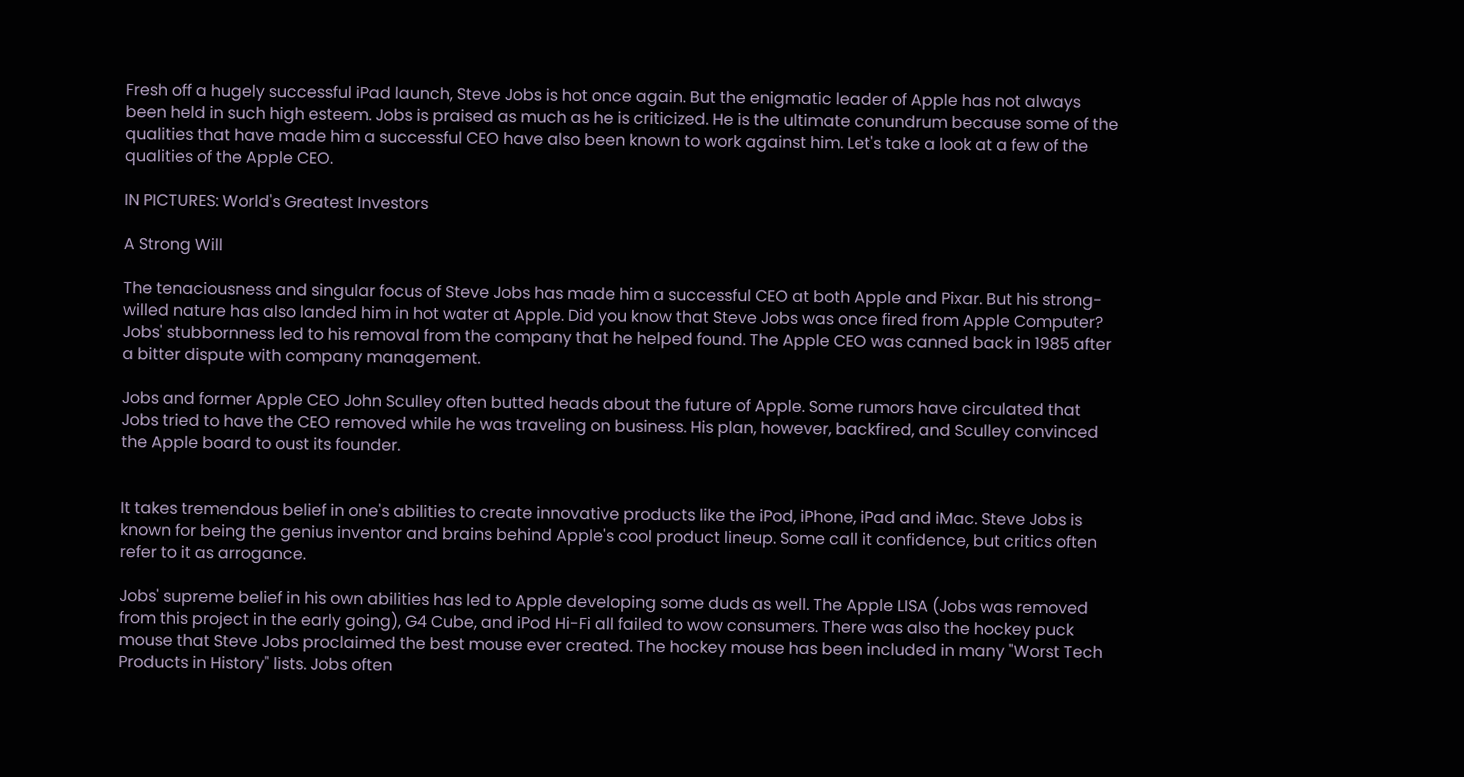Fresh off a hugely successful iPad launch, Steve Jobs is hot once again. But the enigmatic leader of Apple has not always been held in such high esteem. Jobs is praised as much as he is criticized. He is the ultimate conundrum because some of the qualities that have made him a successful CEO have also been known to work against him. Let's take a look at a few of the qualities of the Apple CEO.

IN PICTURES: World's Greatest Investors

A Strong Will

The tenaciousness and singular focus of Steve Jobs has made him a successful CEO at both Apple and Pixar. But his strong-willed nature has also landed him in hot water at Apple. Did you know that Steve Jobs was once fired from Apple Computer? Jobs' stubbornness led to his removal from the company that he helped found. The Apple CEO was canned back in 1985 after a bitter dispute with company management.

Jobs and former Apple CEO John Sculley often butted heads about the future of Apple. Some rumors have circulated that Jobs tried to have the CEO removed while he was traveling on business. His plan, however, backfired, and Sculley convinced the Apple board to oust its founder.


It takes tremendous belief in one's abilities to create innovative products like the iPod, iPhone, iPad and iMac. Steve Jobs is known for being the genius inventor and brains behind Apple's cool product lineup. Some call it confidence, but critics often refer to it as arrogance.

Jobs' supreme belief in his own abilities has led to Apple developing some duds as well. The Apple LISA (Jobs was removed from this project in the early going), G4 Cube, and iPod Hi-Fi all failed to wow consumers. There was also the hockey puck mouse that Steve Jobs proclaimed the best mouse ever created. The hockey mouse has been included in many "Worst Tech Products in History" lists. Jobs often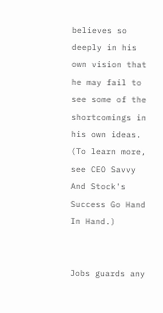believes so deeply in his own vision that he may fail to see some of the shortcomings in his own ideas. (To learn more, see CEO Savvy And Stock's Success Go Hand In Hand.)


Jobs guards any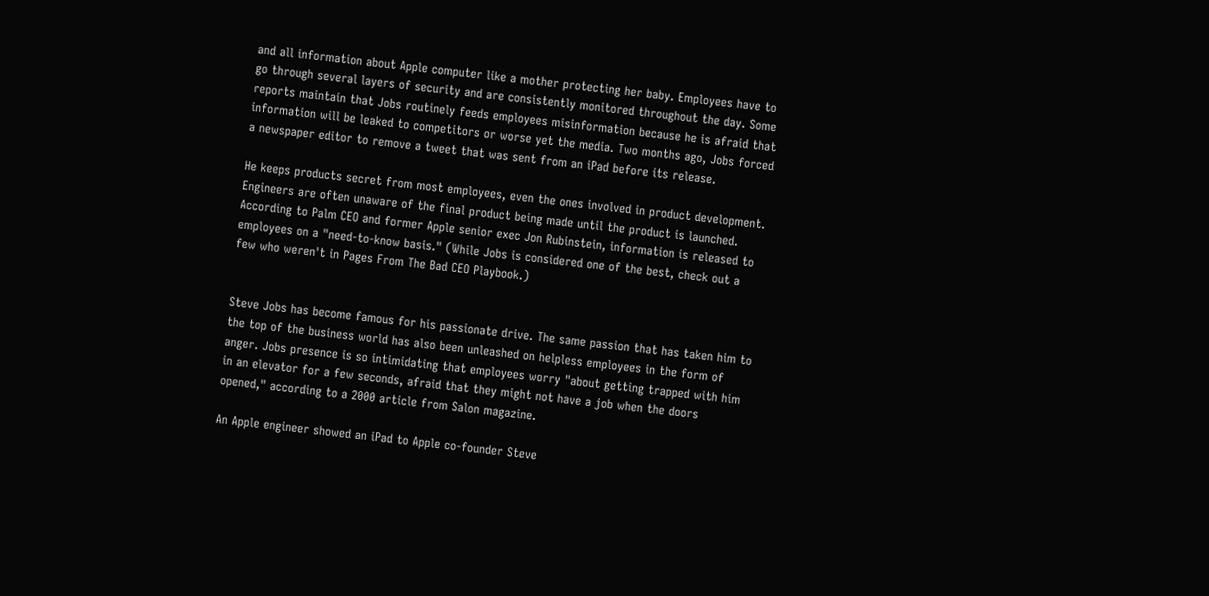and all information about Apple computer like a mother protecting her baby. Employees have to go through several layers of security and are consistently monitored throughout the day. Some reports maintain that Jobs routinely feeds employees misinformation because he is afraid that information will be leaked to competitors or worse yet the media. Two months ago, Jobs forced a newspaper editor to remove a tweet that was sent from an iPad before its release.

He keeps products secret from most employees, even the ones involved in product development. Engineers are often unaware of the final product being made until the product is launched. According to Palm CEO and former Apple senior exec Jon Rubinstein, information is released to employees on a "need-to-know basis." (While Jobs is considered one of the best, check out a few who weren't in Pages From The Bad CEO Playbook.)


Steve Jobs has become famous for his passionate drive. The same passion that has taken him to the top of the business world has also been unleashed on helpless employees in the form of anger. Jobs presence is so intimidating that employees worry "about getting trapped with him in an elevator for a few seconds, afraid that they might not have a job when the doors opened," according to a 2000 article from Salon magazine.

An Apple engineer showed an iPad to Apple co-founder Steve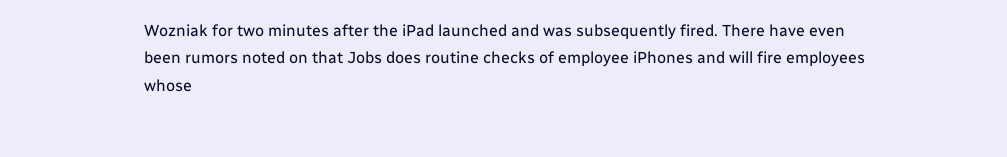Wozniak for two minutes after the iPad launched and was subsequently fired. There have even been rumors noted on that Jobs does routine checks of employee iPhones and will fire employees whose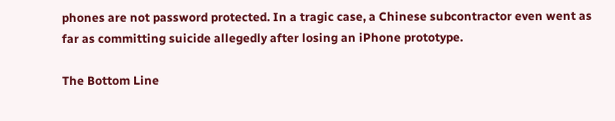phones are not password protected. In a tragic case, a Chinese subcontractor even went as far as committing suicide allegedly after losing an iPhone prototype.

The Bottom Line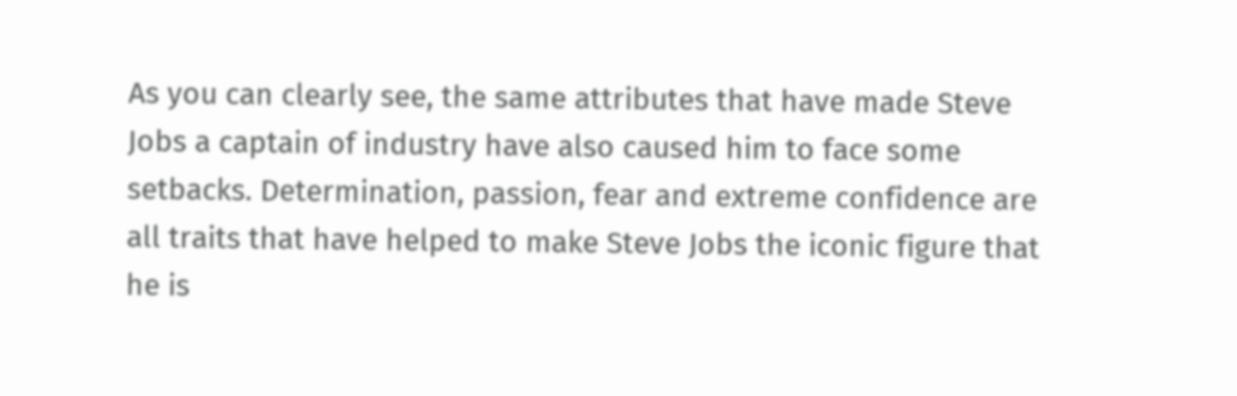As you can clearly see, the same attributes that have made Steve Jobs a captain of industry have also caused him to face some setbacks. Determination, passion, fear and extreme confidence are all traits that have helped to make Steve Jobs the iconic figure that he is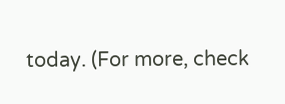today. (For more, check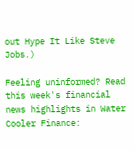out Hype It Like Steve Jobs.)

Feeling uninformed? Read this week's financial news highlights in Water Cooler Finance: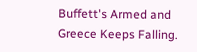Buffett's Armed and Greece Keeps Falling.